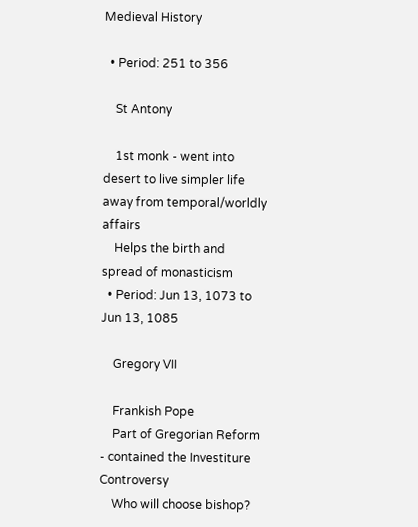Medieval History

  • Period: 251 to 356

    St Antony

    1st monk - went into desert to live simpler life away from temporal/worldly affairs
    Helps the birth and spread of monasticism
  • Period: Jun 13, 1073 to Jun 13, 1085

    Gregory VII

    Frankish Pope
    Part of Gregorian Reform - contained the Investiture Controversy
    Who will choose bishop?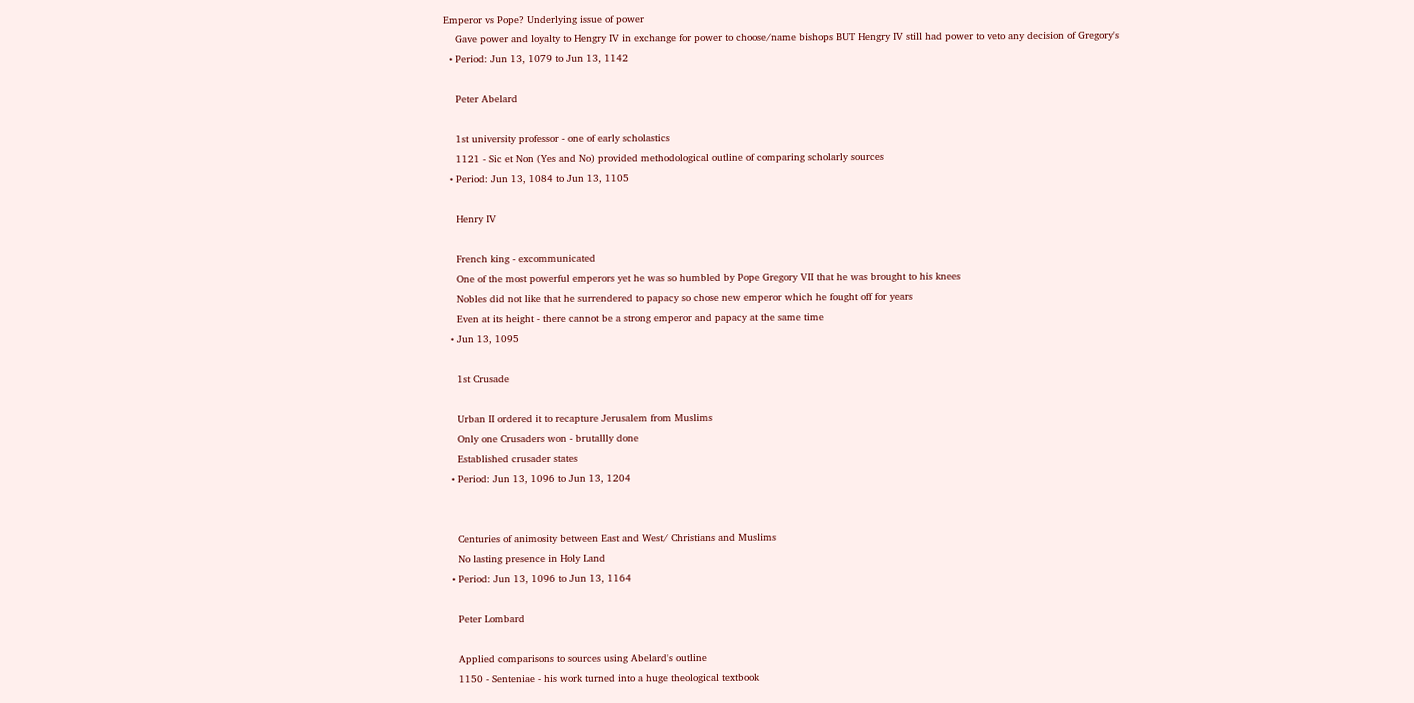Emperor vs Pope? Underlying issue of power
    Gave power and loyalty to Hengry IV in exchange for power to choose/name bishops BUT Hengry IV still had power to veto any decision of Gregory's
  • Period: Jun 13, 1079 to Jun 13, 1142

    Peter Abelard

    1st university professor - one of early scholastics
    1121 - Sic et Non (Yes and No) provided methodological outline of comparing scholarly sources
  • Period: Jun 13, 1084 to Jun 13, 1105

    Henry IV

    French king - excommunicated
    One of the most powerful emperors yet he was so humbled by Pope Gregory VII that he was brought to his knees
    Nobles did not like that he surrendered to papacy so chose new emperor which he fought off for years
    Even at its height - there cannot be a strong emperor and papacy at the same time
  • Jun 13, 1095

    1st Crusade

    Urban II ordered it to recapture Jerusalem from Muslims
    Only one Crusaders won - brutallly done
    Established crusader states
  • Period: Jun 13, 1096 to Jun 13, 1204


    Centuries of animosity between East and West/ Christians and Muslims
    No lasting presence in Holy Land
  • Period: Jun 13, 1096 to Jun 13, 1164

    Peter Lombard

    Applied comparisons to sources using Abelard's outline
    1150 - Senteniae - his work turned into a huge theological textbook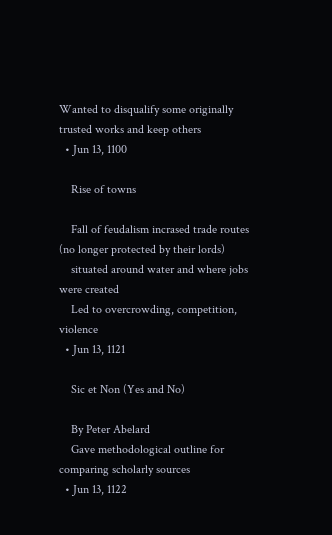Wanted to disqualify some originally trusted works and keep others
  • Jun 13, 1100

    Rise of towns

    Fall of feudalism incrased trade routes (no longer protected by their lords)
    situated around water and where jobs were created
    Led to overcrowding, competition, violence
  • Jun 13, 1121

    Sic et Non (Yes and No)

    By Peter Abelard
    Gave methodological outline for comparing scholarly sources
  • Jun 13, 1122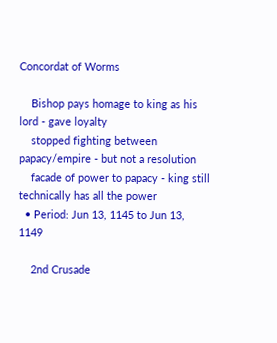Concordat of Worms

    Bishop pays homage to king as his lord - gave loyalty
    stopped fighting between papacy/empire - but not a resolution
    facade of power to papacy - king still technically has all the power
  • Period: Jun 13, 1145 to Jun 13, 1149

    2nd Crusade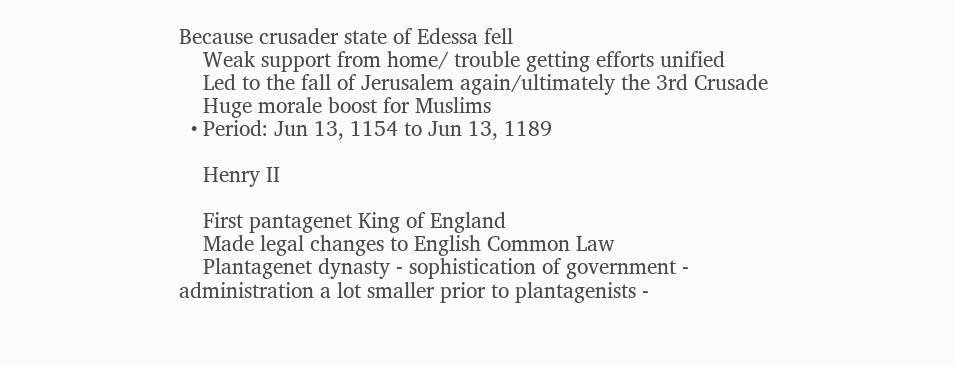Because crusader state of Edessa fell
    Weak support from home/ trouble getting efforts unified
    Led to the fall of Jerusalem again/ultimately the 3rd Crusade
    Huge morale boost for Muslims
  • Period: Jun 13, 1154 to Jun 13, 1189

    Henry II

    First pantagenet King of England
    Made legal changes to English Common Law
    Plantagenet dynasty - sophistication of government - administration a lot smaller prior to plantagenists -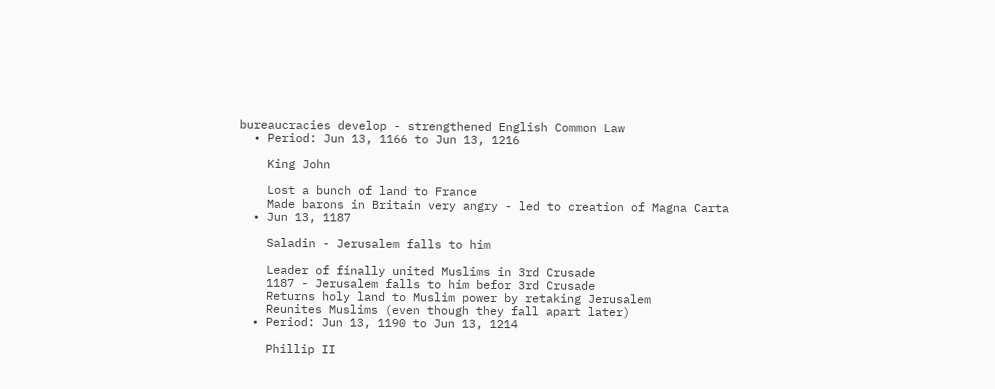bureaucracies develop - strengthened English Common Law
  • Period: Jun 13, 1166 to Jun 13, 1216

    King John

    Lost a bunch of land to France
    Made barons in Britain very angry - led to creation of Magna Carta
  • Jun 13, 1187

    Saladin - Jerusalem falls to him

    Leader of finally united Muslims in 3rd Crusade
    1187 - Jerusalem falls to him befor 3rd Crusade
    Returns holy land to Muslim power by retaking Jerusalem
    Reunites Muslims (even though they fall apart later)
  • Period: Jun 13, 1190 to Jun 13, 1214

    Phillip II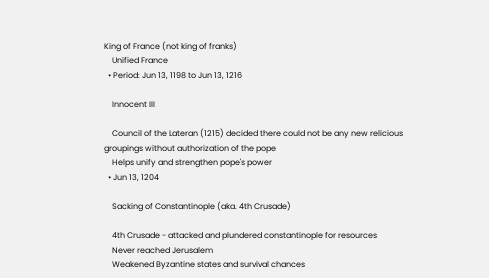King of France (not king of franks)
    Unified France
  • Period: Jun 13, 1198 to Jun 13, 1216

    Innocent III

    Council of the Lateran (1215) decided there could not be any new relicious groupings without authorization of the pope
    Helps unify and strengthen pope's power
  • Jun 13, 1204

    Sacking of Constantinople (aka. 4th Crusade)

    4th Crusade - attacked and plundered constantinople for resources
    Never reached Jerusalem
    Weakened Byzantine states and survival chances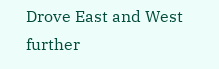Drove East and West further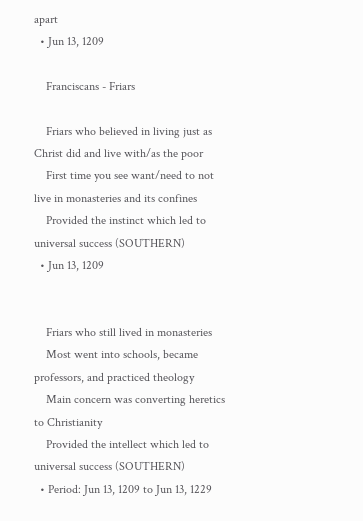apart
  • Jun 13, 1209

    Franciscans - Friars

    Friars who believed in living just as Christ did and live with/as the poor
    First time you see want/need to not live in monasteries and its confines
    Provided the instinct which led to universal success (SOUTHERN)
  • Jun 13, 1209


    Friars who still lived in monasteries
    Most went into schools, became professors, and practiced theology
    Main concern was converting heretics to Christianity
    Provided the intellect which led to universal success (SOUTHERN)
  • Period: Jun 13, 1209 to Jun 13, 1229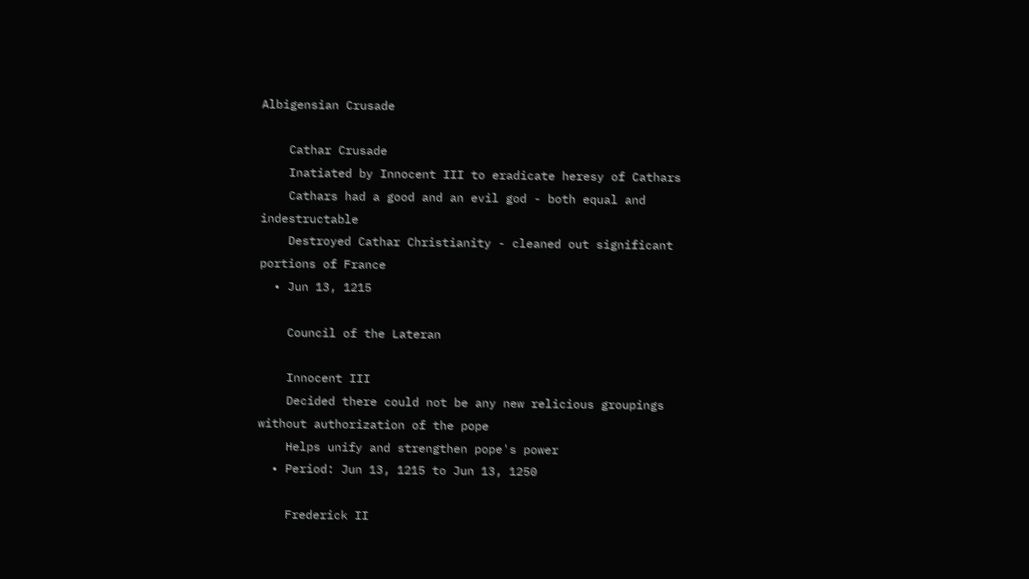Albigensian Crusade

    Cathar Crusade
    Inatiated by Innocent III to eradicate heresy of Cathars
    Cathars had a good and an evil god - both equal and indestructable
    Destroyed Cathar Christianity - cleaned out significant portions of France
  • Jun 13, 1215

    Council of the Lateran

    Innocent III
    Decided there could not be any new relicious groupings without authorization of the pope
    Helps unify and strengthen pope's power
  • Period: Jun 13, 1215 to Jun 13, 1250

    Frederick II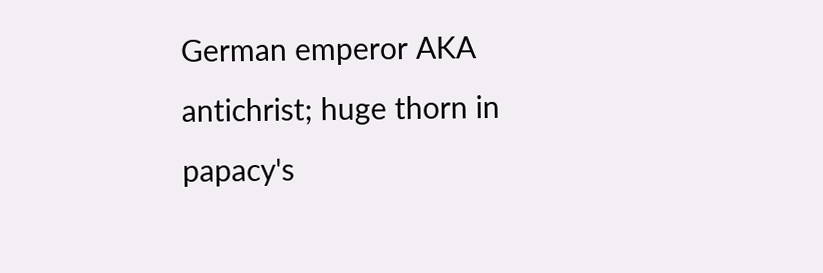German emperor AKA antichrist; huge thorn in papacy's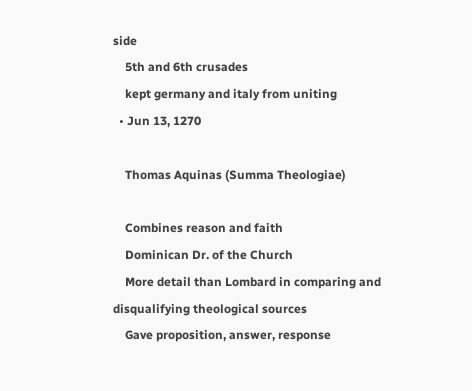side
    5th and 6th crusades
    kept germany and italy from uniting
  • Jun 13, 1270

    Thomas Aquinas (Summa Theologiae)

    Combines reason and faith
    Dominican Dr. of the Church
    More detail than Lombard in comparing and disqualifying theological sources
    Gave proposition, answer, response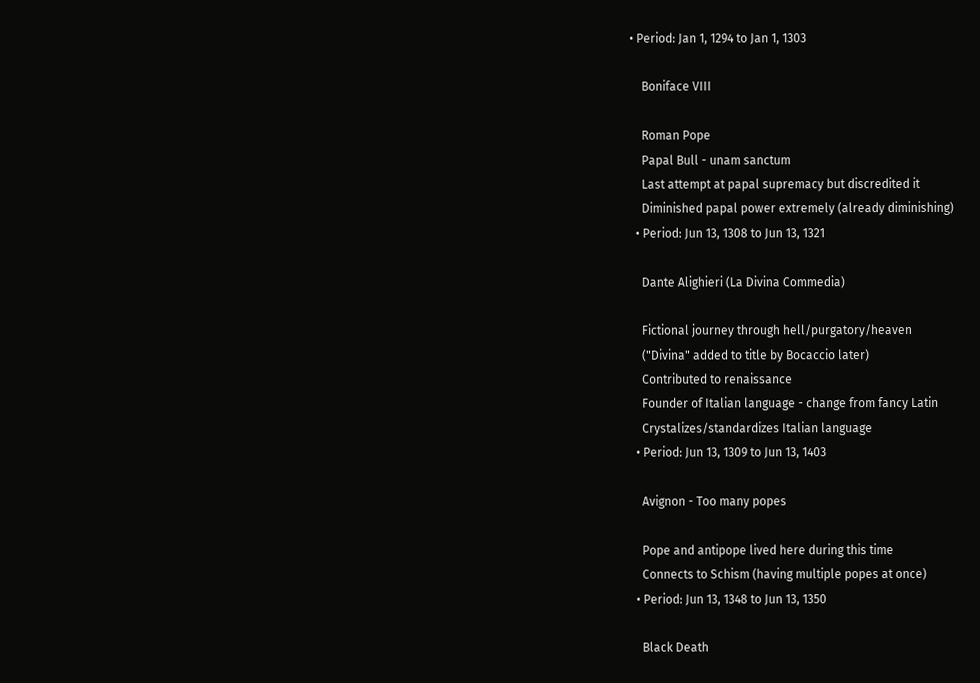• Period: Jan 1, 1294 to Jan 1, 1303

    Boniface VIII

    Roman Pope
    Papal Bull - unam sanctum
    Last attempt at papal supremacy but discredited it
    Diminished papal power extremely (already diminishing)
  • Period: Jun 13, 1308 to Jun 13, 1321

    Dante Alighieri (La Divina Commedia)

    Fictional journey through hell/purgatory/heaven
    ("Divina" added to title by Bocaccio later)
    Contributed to renaissance
    Founder of Italian language - change from fancy Latin
    Crystalizes/standardizes Italian language
  • Period: Jun 13, 1309 to Jun 13, 1403

    Avignon - Too many popes

    Pope and antipope lived here during this time
    Connects to Schism (having multiple popes at once)
  • Period: Jun 13, 1348 to Jun 13, 1350

    Black Death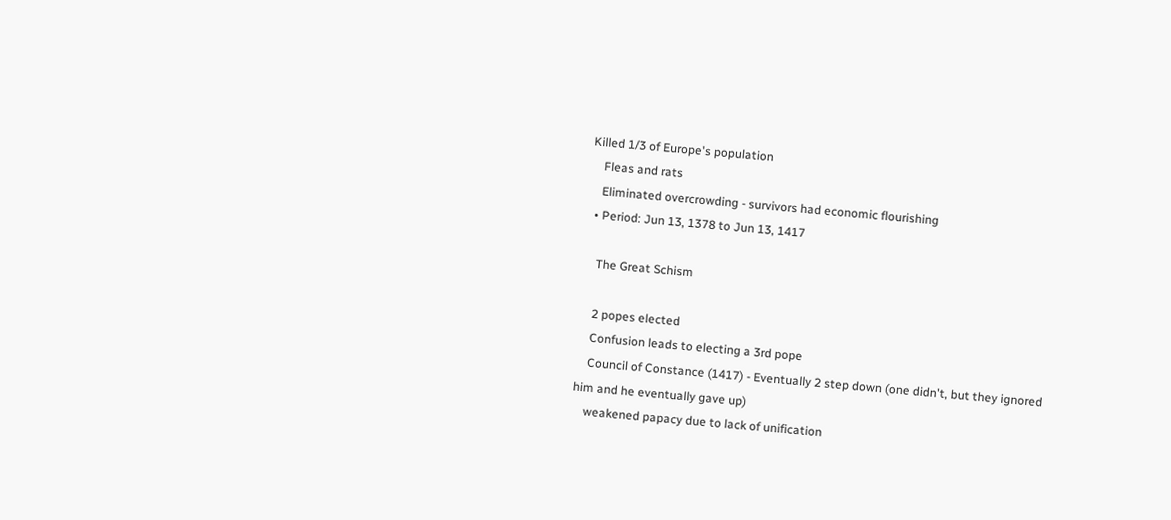Killed 1/3 of Europe's population
    Fleas and rats
    Eliminated overcrowding - survivors had economic flourishing
  • Period: Jun 13, 1378 to Jun 13, 1417

    The Great Schism

    2 popes elected
    Confusion leads to electing a 3rd pope
    Council of Constance (1417) - Eventually 2 step down (one didn't, but they ignored him and he eventually gave up)
    weakened papacy due to lack of unification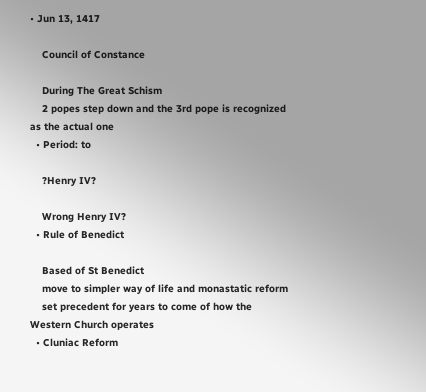• Jun 13, 1417

    Council of Constance

    During The Great Schism
    2 popes step down and the 3rd pope is recognized as the actual one
  • Period: to

    ?Henry IV?

    Wrong Henry IV?
  • Rule of Benedict

    Based of St Benedict
    move to simpler way of life and monastatic reform
    set precedent for years to come of how the Western Church operates
  • Cluniac Reform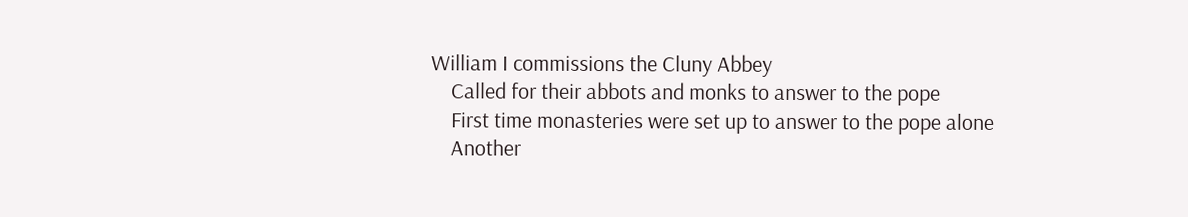William I commissions the Cluny Abbey
    Called for their abbots and monks to answer to the pope
    First time monasteries were set up to answer to the pope alone
    Another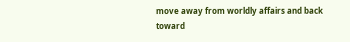move away from worldly affairs and back toward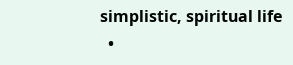simplistic, spiritual life
  •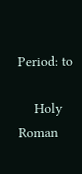Period: to

    Holy Roman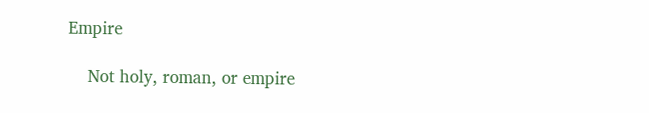Empire

    Not holy, roman, or empire